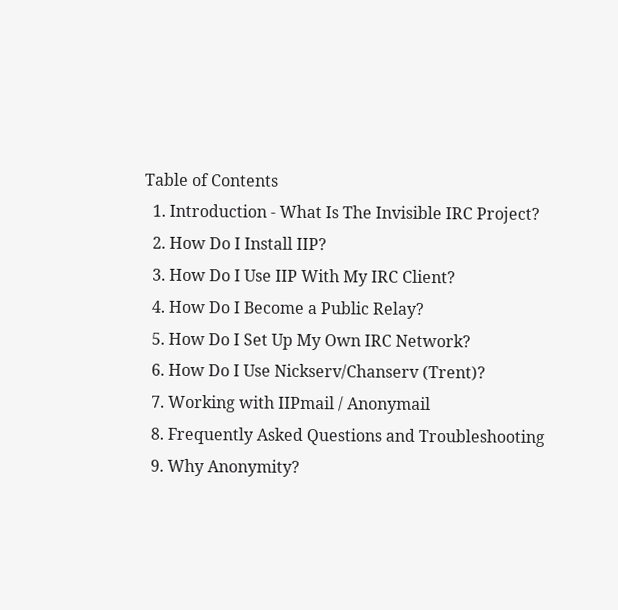Table of Contents
  1. Introduction - What Is The Invisible IRC Project?
  2. How Do I Install IIP?
  3. How Do I Use IIP With My IRC Client?
  4. How Do I Become a Public Relay?
  5. How Do I Set Up My Own IRC Network?
  6. How Do I Use Nickserv/Chanserv (Trent)?
  7. Working with IIPmail / Anonymail
  8. Frequently Asked Questions and Troubleshooting
  9. Why Anonymity?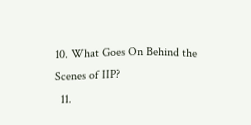10. What Goes On Behind the Scenes of IIP?
  11.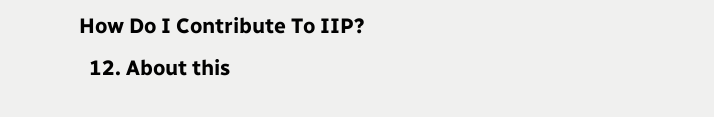How Do I Contribute To IIP?
  12. About this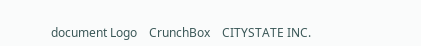document Logo    CrunchBox    CITYSTATE INC.